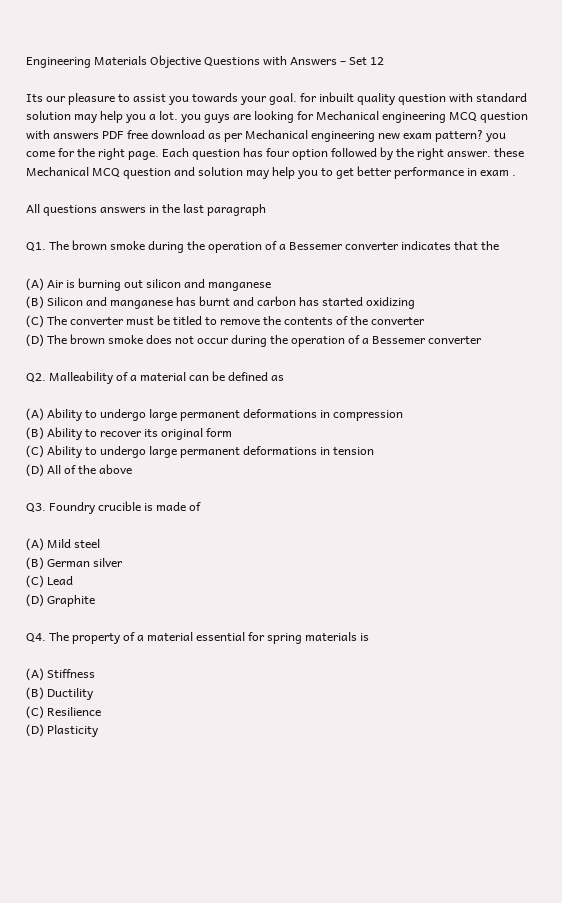Engineering Materials Objective Questions with Answers – Set 12

Its our pleasure to assist you towards your goal. for inbuilt quality question with standard solution may help you a lot. you guys are looking for Mechanical engineering MCQ question with answers PDF free download as per Mechanical engineering new exam pattern? you come for the right page. Each question has four option followed by the right answer. these Mechanical MCQ question and solution may help you to get better performance in exam .

All questions answers in the last paragraph

Q1. The brown smoke during the operation of a Bessemer converter indicates that the

(A) Air is burning out silicon and manganese
(B) Silicon and manganese has burnt and carbon has started oxidizing
(C) The converter must be titled to remove the contents of the converter
(D) The brown smoke does not occur during the operation of a Bessemer converter

Q2. Malleability of a material can be defined as

(A) Ability to undergo large permanent deformations in compression
(B) Ability to recover its original form
(C) Ability to undergo large permanent deformations in tension
(D) All of the above

Q3. Foundry crucible is made of

(A) Mild steel
(B) German silver
(C) Lead
(D) Graphite

Q4. The property of a material essential for spring materials is

(A) Stiffness
(B) Ductility
(C) Resilience
(D) Plasticity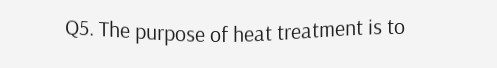Q5. The purpose of heat treatment is to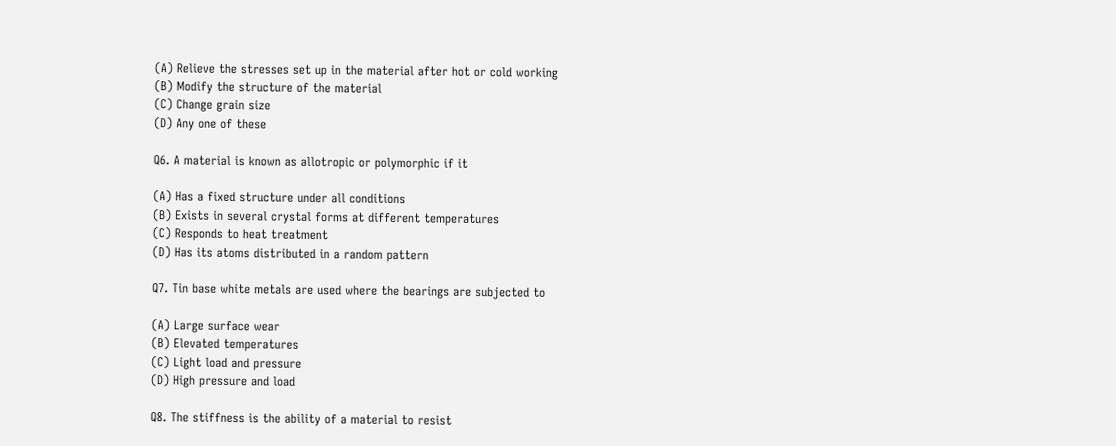(A) Relieve the stresses set up in the material after hot or cold working
(B) Modify the structure of the material
(C) Change grain size
(D) Any one of these

Q6. A material is known as allotropic or polymorphic if it

(A) Has a fixed structure under all conditions
(B) Exists in several crystal forms at different temperatures
(C) Responds to heat treatment
(D) Has its atoms distributed in a random pattern

Q7. Tin base white metals are used where the bearings are subjected to

(A) Large surface wear
(B) Elevated temperatures
(C) Light load and pressure
(D) High pressure and load

Q8. The stiffness is the ability of a material to resist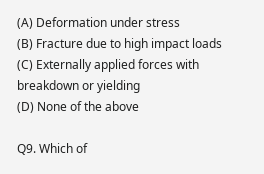(A) Deformation under stress
(B) Fracture due to high impact loads
(C) Externally applied forces with breakdown or yielding
(D) None of the above

Q9. Which of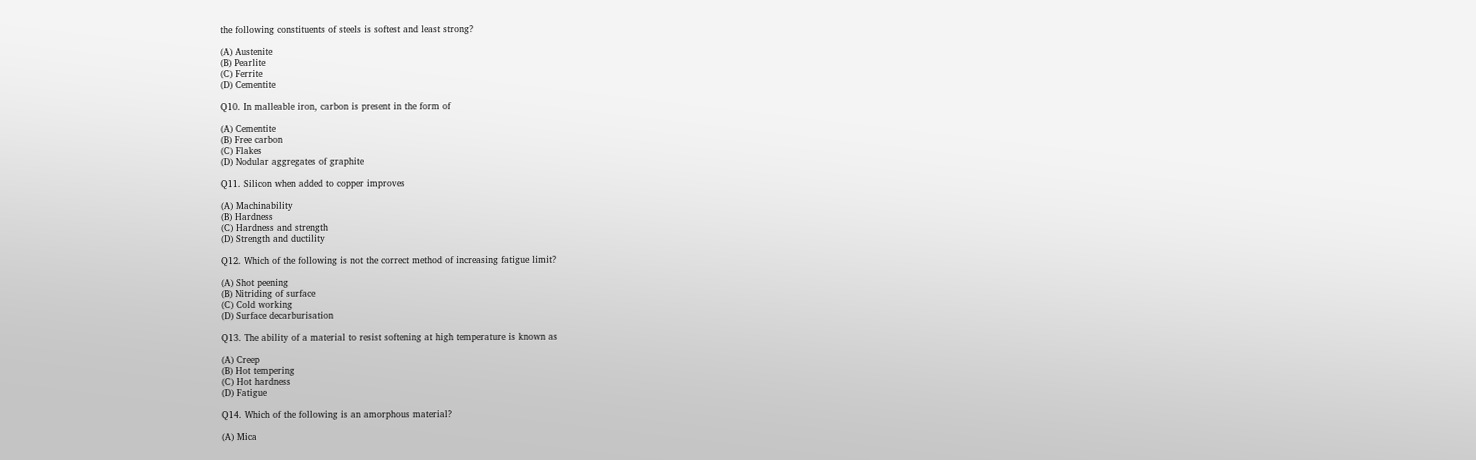the following constituents of steels is softest and least strong?

(A) Austenite
(B) Pearlite
(C) Ferrite
(D) Cementite

Q10. In malleable iron, carbon is present in the form of

(A) Cementite
(B) Free carbon
(C) Flakes
(D) Nodular aggregates of graphite

Q11. Silicon when added to copper improves

(A) Machinability
(B) Hardness
(C) Hardness and strength
(D) Strength and ductility

Q12. Which of the following is not the correct method of increasing fatigue limit?

(A) Shot peening
(B) Nitriding of surface
(C) Cold working
(D) Surface decarburisation

Q13. The ability of a material to resist softening at high temperature is known as

(A) Creep
(B) Hot tempering
(C) Hot hardness
(D) Fatigue

Q14. Which of the following is an amorphous material?

(A) Mica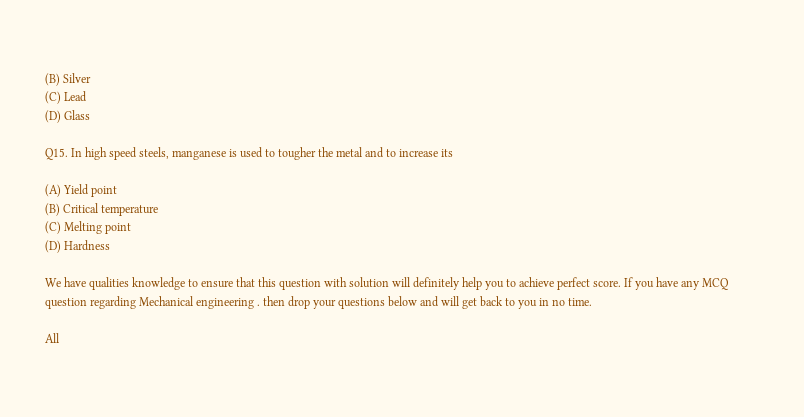(B) Silver
(C) Lead
(D) Glass

Q15. In high speed steels, manganese is used to tougher the metal and to increase its

(A) Yield point
(B) Critical temperature
(C) Melting point
(D) Hardness

We have qualities knowledge to ensure that this question with solution will definitely help you to achieve perfect score. If you have any MCQ question regarding Mechanical engineering . then drop your questions below and will get back to you in no time.

All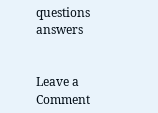questions answers


Leave a Comment